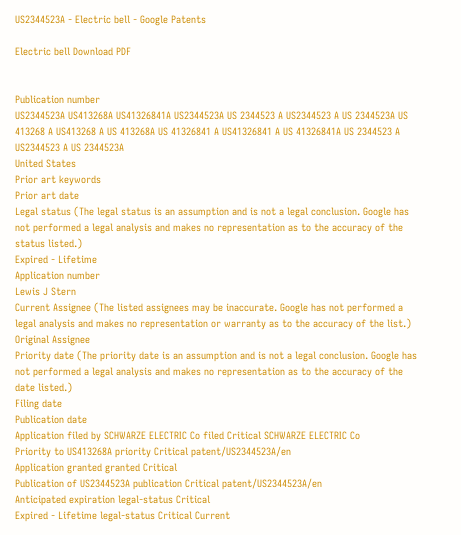US2344523A - Electric bell - Google Patents

Electric bell Download PDF


Publication number
US2344523A US413268A US41326841A US2344523A US 2344523 A US2344523 A US 2344523A US 413268 A US413268 A US 413268A US 41326841 A US41326841 A US 41326841A US 2344523 A US2344523 A US 2344523A
United States
Prior art keywords
Prior art date
Legal status (The legal status is an assumption and is not a legal conclusion. Google has not performed a legal analysis and makes no representation as to the accuracy of the status listed.)
Expired - Lifetime
Application number
Lewis J Stern
Current Assignee (The listed assignees may be inaccurate. Google has not performed a legal analysis and makes no representation or warranty as to the accuracy of the list.)
Original Assignee
Priority date (The priority date is an assumption and is not a legal conclusion. Google has not performed a legal analysis and makes no representation as to the accuracy of the date listed.)
Filing date
Publication date
Application filed by SCHWARZE ELECTRIC Co filed Critical SCHWARZE ELECTRIC Co
Priority to US413268A priority Critical patent/US2344523A/en
Application granted granted Critical
Publication of US2344523A publication Critical patent/US2344523A/en
Anticipated expiration legal-status Critical
Expired - Lifetime legal-status Critical Current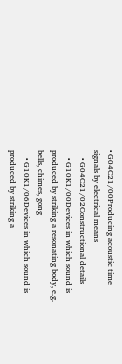• G04C21/00Producing acoustic time signals by electrical means
    • G04C21/02Constructional details
    • G10K1/00Devices in which sound is produced by striking a resonating body, e.g. bells, chimes, gong
    • G10K1/06Devices in which sound is produced by striking a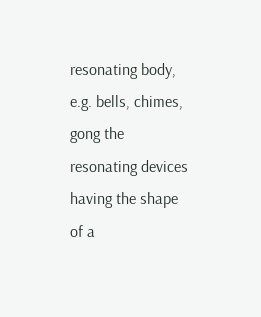resonating body, e.g. bells, chimes, gong the resonating devices having the shape of a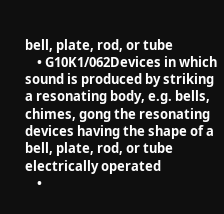bell, plate, rod, or tube
    • G10K1/062Devices in which sound is produced by striking a resonating body, e.g. bells, chimes, gong the resonating devices having the shape of a bell, plate, rod, or tube electrically operated
    •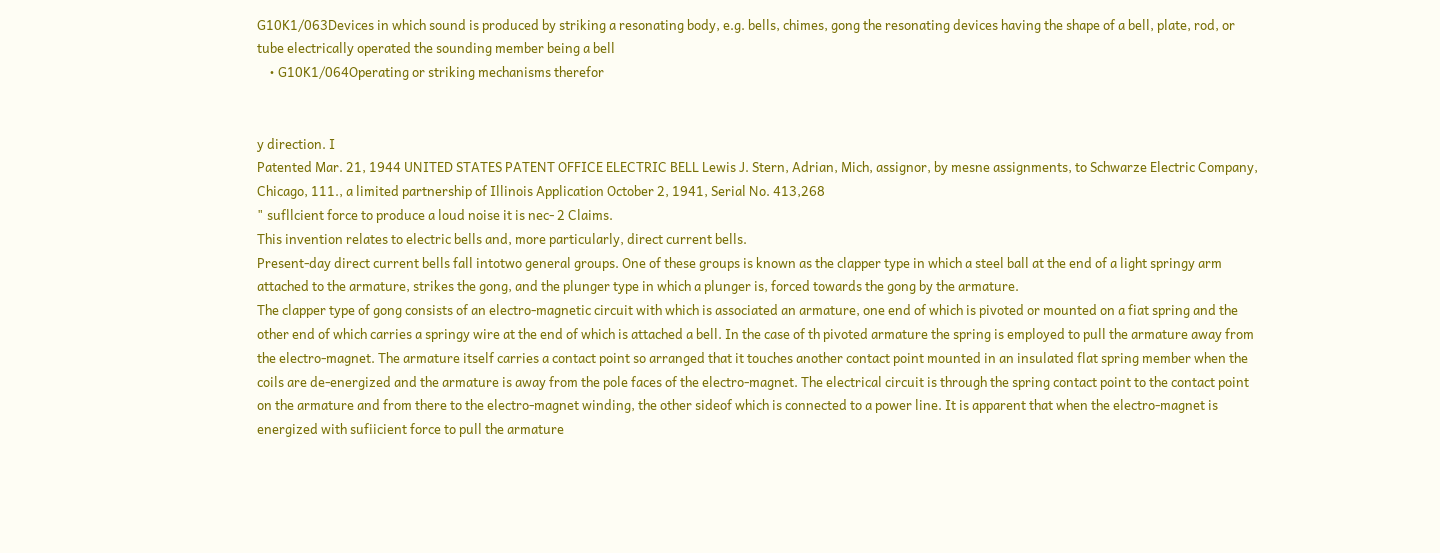G10K1/063Devices in which sound is produced by striking a resonating body, e.g. bells, chimes, gong the resonating devices having the shape of a bell, plate, rod, or tube electrically operated the sounding member being a bell
    • G10K1/064Operating or striking mechanisms therefor


y direction. I
Patented Mar. 21, 1944 UNITED STATES PATENT OFFICE ELECTRIC BELL Lewis J. Stern, Adrian, Mich, assignor, by mesne assignments, to Schwarze Electric Company, Chicago, 111., a limited partnership of Illinois Application October 2, 1941, Serial No. 413,268
" sufllcient force to produce a loud noise it is nec- 2 Claims.
This invention relates to electric bells and, more particularly, direct current bells.
Present-day direct current bells fall intotwo general groups. One of these groups is known as the clapper type in which a steel ball at the end of a light springy arm attached to the armature, strikes the gong, and the plunger type in which a plunger is, forced towards the gong by the armature.
The clapper type of gong consists of an electro-magnetic circuit with which is associated an armature, one end of which is pivoted or mounted on a fiat spring and the other end of which carries a springy wire at the end of which is attached a bell. In the case of th pivoted armature the spring is employed to pull the armature away from the electro-magnet. The armature itself carries a contact point so arranged that it touches another contact point mounted in an insulated flat spring member when the coils are de-energized and the armature is away from the pole faces of the electro-magnet. The electrical circuit is through the spring contact point to the contact point on the armature and from there to the electro-magnet winding, the other sideof which is connected to a power line. It is apparent that when the electro-magnet is energized with sufiicient force to pull the armature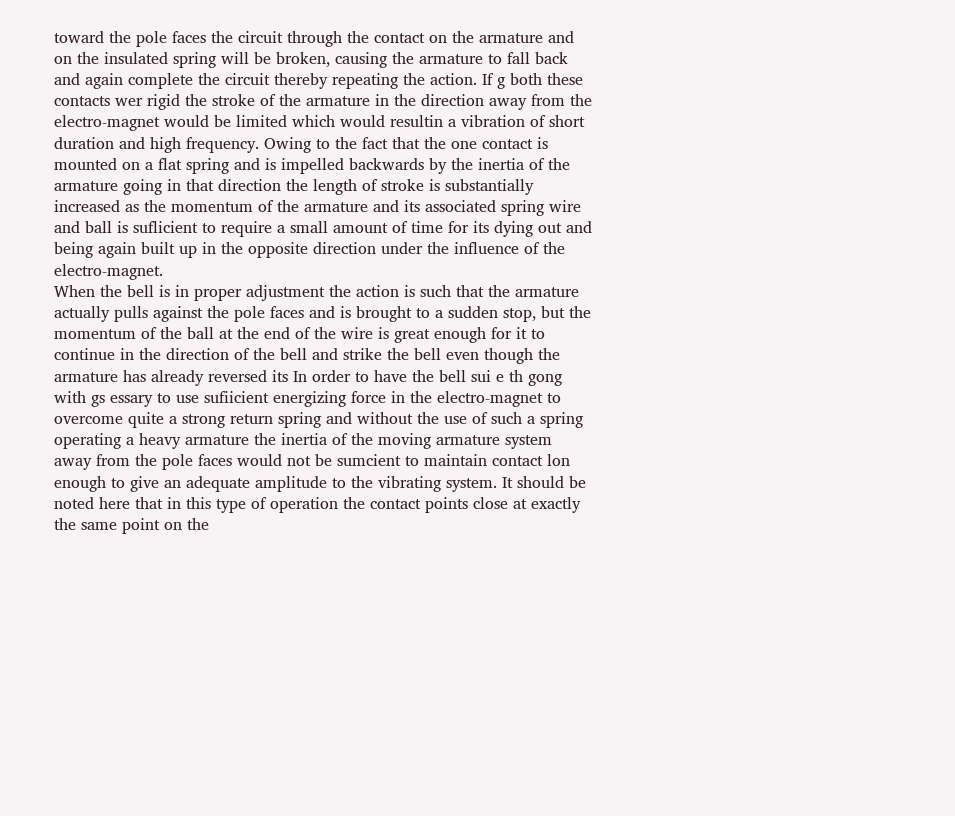toward the pole faces the circuit through the contact on the armature and on the insulated spring will be broken, causing the armature to fall back and again complete the circuit thereby repeating the action. If g both these contacts wer rigid the stroke of the armature in the direction away from the electro-magnet would be limited which would resultin a vibration of short duration and high frequency. Owing to the fact that the one contact is mounted on a flat spring and is impelled backwards by the inertia of the armature going in that direction the length of stroke is substantially increased as the momentum of the armature and its associated spring wire and ball is suflicient to require a small amount of time for its dying out and being again built up in the opposite direction under the influence of the electro-magnet.
When the bell is in proper adjustment the action is such that the armature actually pulls against the pole faces and is brought to a sudden stop, but the momentum of the ball at the end of the wire is great enough for it to continue in the direction of the bell and strike the bell even though the armature has already reversed its In order to have the bell sui e th gong with gs essary to use sufiicient energizing force in the electro-magnet to overcome quite a strong return spring and without the use of such a spring operating a heavy armature the inertia of the moving armature system away from the pole faces would not be sumcient to maintain contact lon enough to give an adequate amplitude to the vibrating system. It should be noted here that in this type of operation the contact points close at exactly the same point on the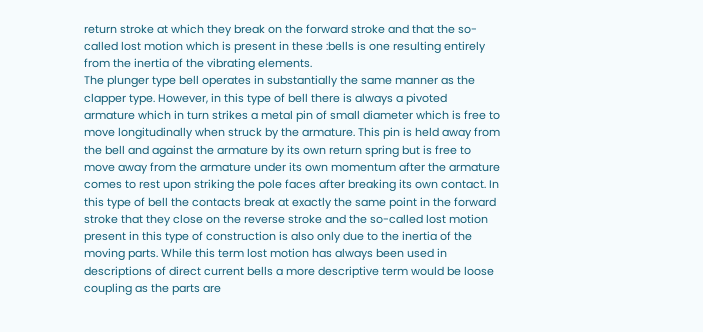return stroke at which they break on the forward stroke and that the so-called lost motion which is present in these :bells is one resulting entirely from the inertia of the vibrating elements.
The plunger type bell operates in substantially the same manner as the clapper type. However, in this type of bell there is always a pivoted armature which in turn strikes a metal pin of small diameter which is free to move longitudinally when struck by the armature. This pin is held away from the bell and against the armature by its own return spring but is free to move away from the armature under its own momentum after the armature comes to rest upon striking the pole faces after breaking its own contact. In this type of bell the contacts break at exactly the same point in the forward stroke that they close on the reverse stroke and the so-called lost motion present in this type of construction is also only due to the inertia of the moving parts. While this term lost motion has always been used in descriptions of direct current bells a more descriptive term would be loose coupling as the parts are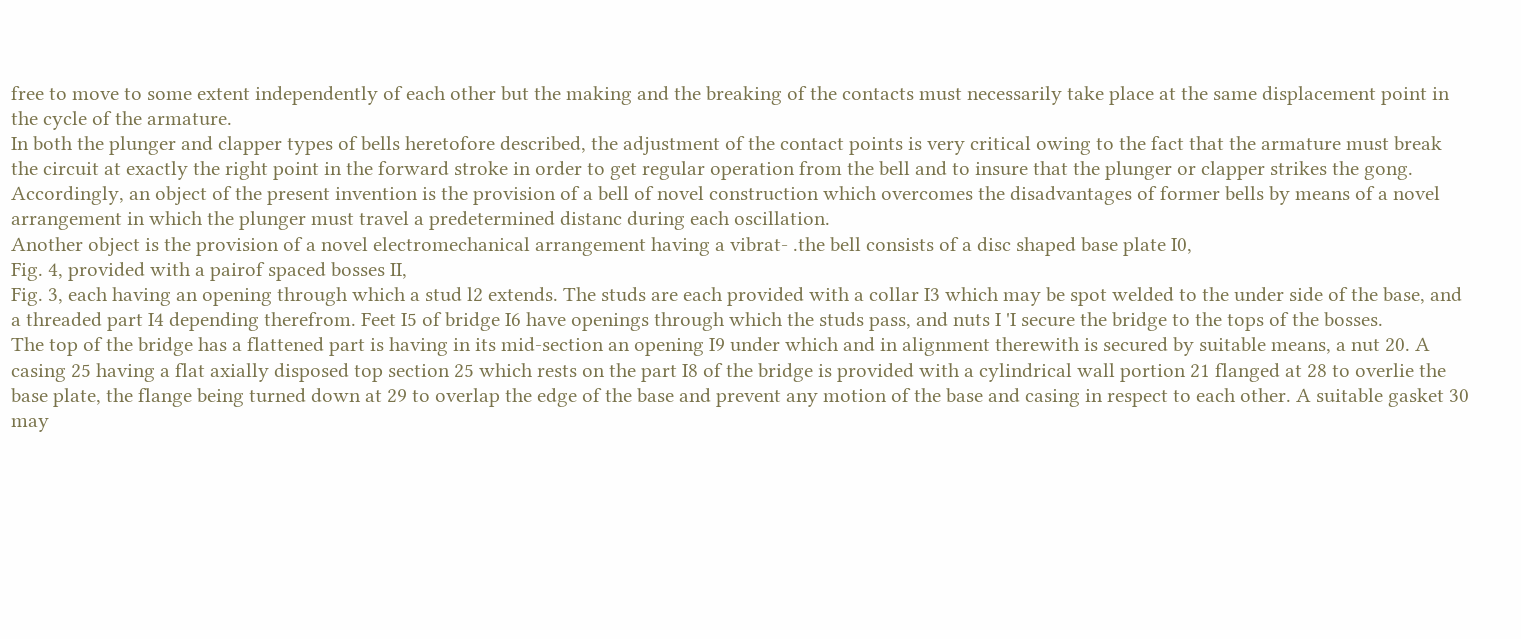free to move to some extent independently of each other but the making and the breaking of the contacts must necessarily take place at the same displacement point in the cycle of the armature.
In both the plunger and clapper types of bells heretofore described, the adjustment of the contact points is very critical owing to the fact that the armature must break the circuit at exactly the right point in the forward stroke in order to get regular operation from the bell and to insure that the plunger or clapper strikes the gong.
Accordingly, an object of the present invention is the provision of a bell of novel construction which overcomes the disadvantages of former bells by means of a novel arrangement in which the plunger must travel a predetermined distanc during each oscillation.
Another object is the provision of a novel electromechanical arrangement having a vibrat- .the bell consists of a disc shaped base plate I0,
Fig. 4, provided with a pairof spaced bosses II,
Fig. 3, each having an opening through which a stud l2 extends. The studs are each provided with a collar I3 which may be spot welded to the under side of the base, and a threaded part I4 depending therefrom. Feet I5 of bridge I6 have openings through which the studs pass, and nuts I 'I secure the bridge to the tops of the bosses.
The top of the bridge has a flattened part is having in its mid-section an opening I9 under which and in alignment therewith is secured by suitable means, a nut 20. A casing 25 having a flat axially disposed top section 25 which rests on the part I8 of the bridge is provided with a cylindrical wall portion 21 flanged at 28 to overlie the base plate, the flange being turned down at 29 to overlap the edge of the base and prevent any motion of the base and casing in respect to each other. A suitable gasket 30 may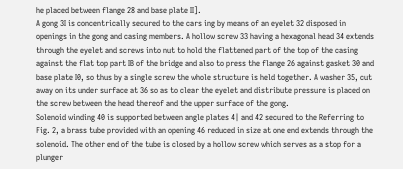he placed between flange 28 and base plate II].
A gong 3I is concentrically secured to the cars ing by means of an eyelet 32 disposed in openings in the gong and casing members. A hollow screw 33 having a hexagonal head 34 extends through the eyelet and screws into nut to hold the flattened part of the top of the casing against the flat top part IB of the bridge and also to press the flange 26 against gasket 30 and base plate I0, so thus by a single screw the whole structure is held together. A washer 35, cut away on its under surface at 36 so as to clear the eyelet and distribute pressure is placed on the screw between the head thereof and the upper surface of the gong.
Solenoid winding 40 is supported between angle plates 4| and 42 secured to the Referring to Fig. 2, a brass tube provided with an opening 46 reduced in size at one end extends through the solenoid. The other end of the tube is closed by a hollow screw which serves as a stop for a plunger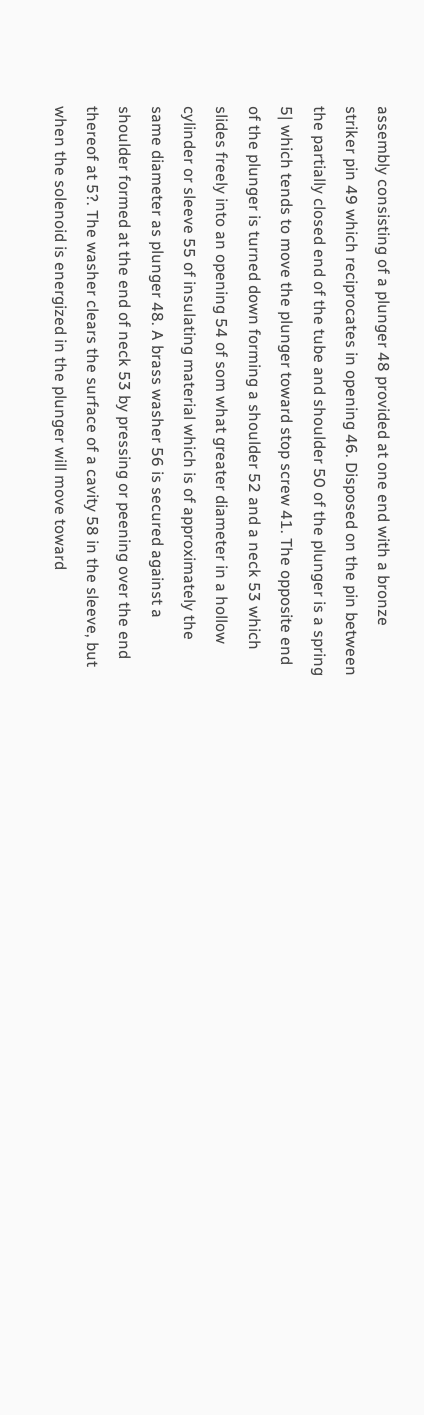assembly consisting of a plunger 48 provided at one end with a bronze striker pin 49 which reciprocates in opening 46. Disposed on the pin between the partially closed end of the tube and shoulder 50 of the plunger is a spring 5| which tends to move the plunger toward stop screw 41. The opposite end of the plunger is turned down forming a shoulder 52 and a neck 53 which slides freely into an opening 54 of som what greater diameter in a hollow cylinder or sleeve 55 of insulating material which is of approximately the same diameter as plunger 48. A brass washer 56 is secured against a shoulder formed at the end of neck 53 by pressing or peening over the end thereof at 5?. The washer clears the surface of a cavity 58 in the sleeve, but when the solenoid is energized in the plunger will move toward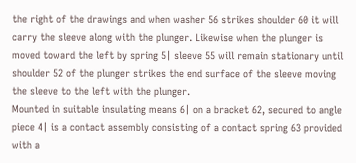the right of the drawings and when washer 56 strikes shoulder 60 it will carry the sleeve along with the plunger. Likewise when the plunger is moved toward the left by spring 5| sleeve 55 will remain stationary until shoulder 52 of the plunger strikes the end surface of the sleeve moving the sleeve to the left with the plunger.
Mounted in suitable insulating means 6| on a bracket 62, secured to angle piece 4| is a contact assembly consisting of a contact spring 63 provided with a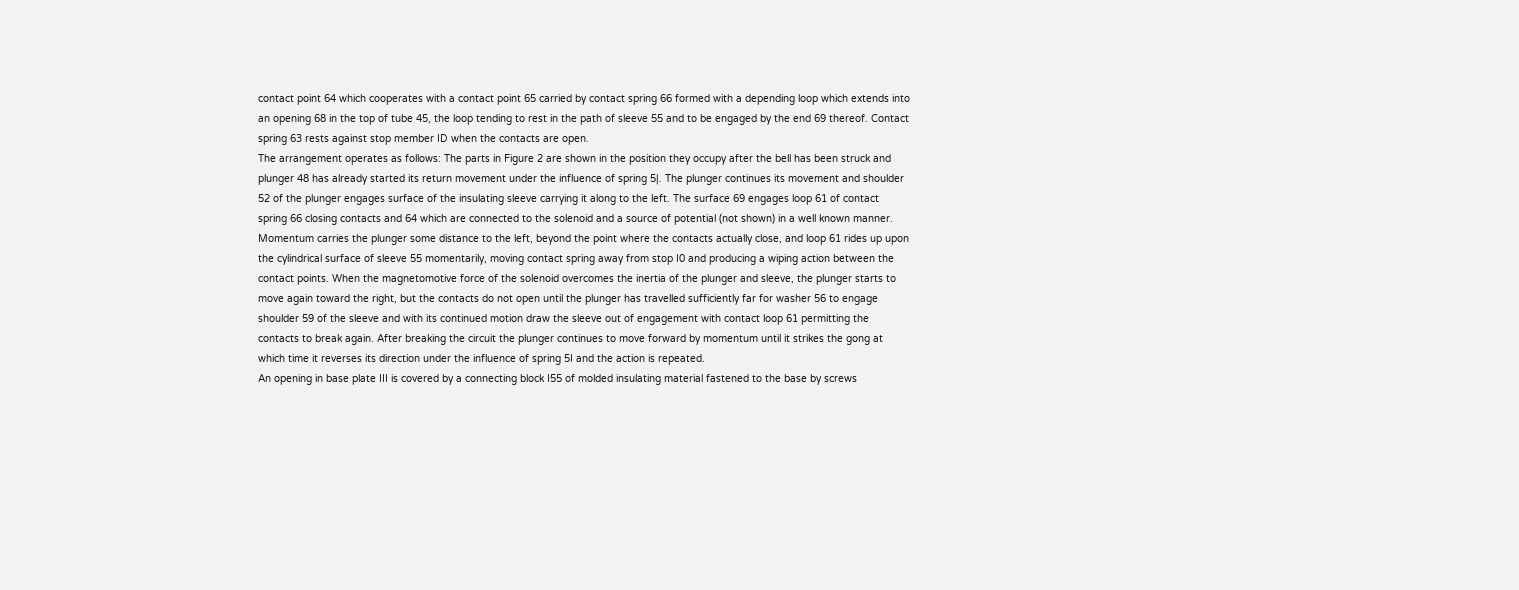contact point 64 which cooperates with a contact point 65 carried by contact spring 66 formed with a depending loop which extends into an opening 68 in the top of tube 45, the loop tending to rest in the path of sleeve 55 and to be engaged by the end 69 thereof. Contact spring 63 rests against stop member ID when the contacts are open.
The arrangement operates as follows: The parts in Figure 2 are shown in the position they occupy after the bell has been struck and plunger 48 has already started its return movement under the influence of spring 5|. The plunger continues its movement and shoulder 52 of the plunger engages surface of the insulating sleeve carrying it along to the left. The surface 69 engages loop 61 of contact spring 66 closing contacts and 64 which are connected to the solenoid and a source of potential (not shown) in a well known manner. Momentum carries the plunger some distance to the left, beyond the point where the contacts actually close, and loop 61 rides up upon the cylindrical surface of sleeve 55 momentarily, moving contact spring away from stop I0 and producing a wiping action between the contact points. When the magnetomotive force of the solenoid overcomes the inertia of the plunger and sleeve, the plunger starts to move again toward the right, but the contacts do not open until the plunger has travelled sufficiently far for washer 56 to engage shoulder 59 of the sleeve and with its continued motion draw the sleeve out of engagement with contact loop 61 permitting the contacts to break again. After breaking the circuit the plunger continues to move forward by momentum until it strikes the gong at which time it reverses its direction under the influence of spring 5I and the action is repeated.
An opening in base plate III is covered by a connecting block I55 of molded insulating material fastened to the base by screws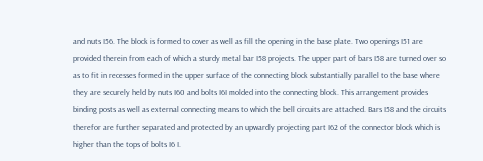and nuts I56. The block is formed to cover as well as fill the opening in the base plate. Two openings I51 are provided therein from each of which a sturdy metal bar I58 projects. The upper part of bars I58 are turned over so as to fit in recesses formed in the upper surface of the connecting block substantially parallel to the base where they are securely held by nuts I60 and bolts I6I molded into the connecting block. This arrangement provides binding posts as well as external connecting means to which the bell circuits are attached. Bars I58 and the circuits therefor are further separated and protected by an upwardly projecting part I62 of the connector block which is higher than the tops of bolts I6 I.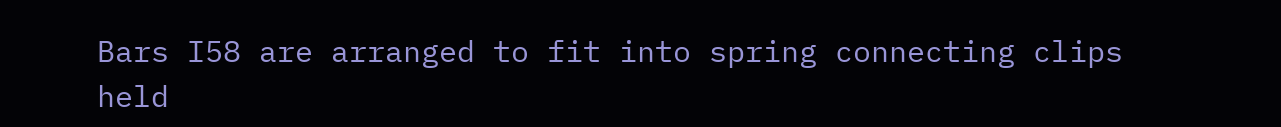Bars I58 are arranged to fit into spring connecting clips held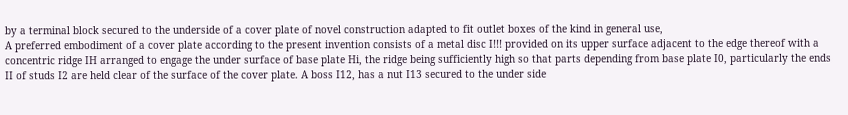by a terminal block secured to the underside of a cover plate of novel construction adapted to fit outlet boxes of the kind in general use,
A preferred embodiment of a cover plate according to the present invention consists of a metal disc I!!! provided on its upper surface adjacent to the edge thereof with a concentric ridge IH arranged to engage the under surface of base plate Hi, the ridge being sufficiently high so that parts depending from base plate I0, particularly the ends II of studs I2 are held clear of the surface of the cover plate. A boss I12, has a nut I13 secured to the under side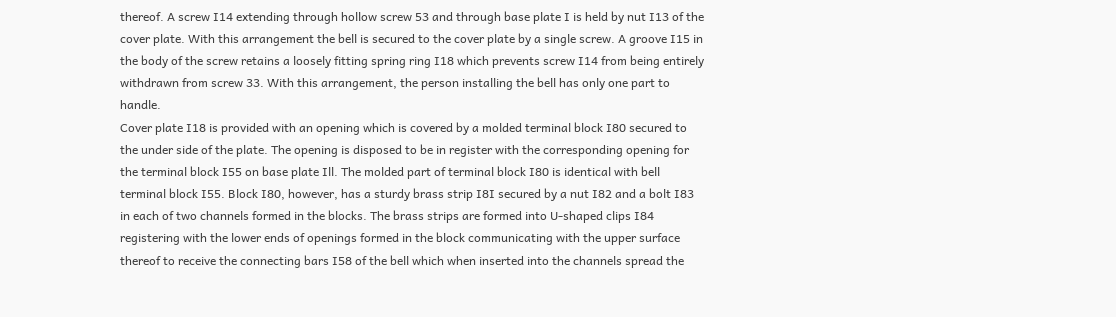thereof. A screw I14 extending through hollow screw 53 and through base plate I is held by nut I13 of the cover plate. With this arrangement the bell is secured to the cover plate by a single screw. A groove I15 in the body of the screw retains a loosely fitting spring ring I18 which prevents screw I14 from being entirely withdrawn from screw 33. With this arrangement, the person installing the bell has only one part to handle.
Cover plate I18 is provided with an opening which is covered by a molded terminal block I80 secured to the under side of the plate. The opening is disposed to be in register with the corresponding opening for the terminal block I55 on base plate Ill. The molded part of terminal block I80 is identical with bell terminal block I55. Block I80, however, has a sturdy brass strip I8I secured by a nut I82 and a bolt I83 in each of two channels formed in the blocks. The brass strips are formed into U-shaped clips I84 registering with the lower ends of openings formed in the block communicating with the upper surface thereof to receive the connecting bars I58 of the bell which when inserted into the channels spread the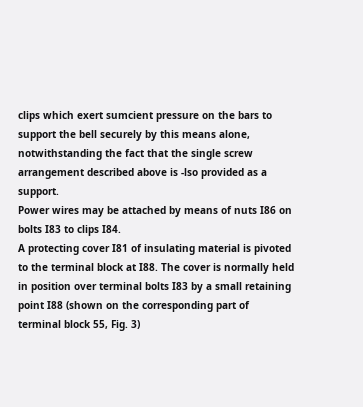clips which exert sumcient pressure on the bars to support the bell securely by this means alone, notwithstanding the fact that the single screw arrangement described above is -lso provided as a support.
Power wires may be attached by means of nuts I86 on bolts I83 to clips I84.
A protecting cover I81 of insulating material is pivoted to the terminal block at I88. The cover is normally held in position over terminal bolts I83 by a small retaining point I88 (shown on the corresponding part of terminal block 55, Fig. 3)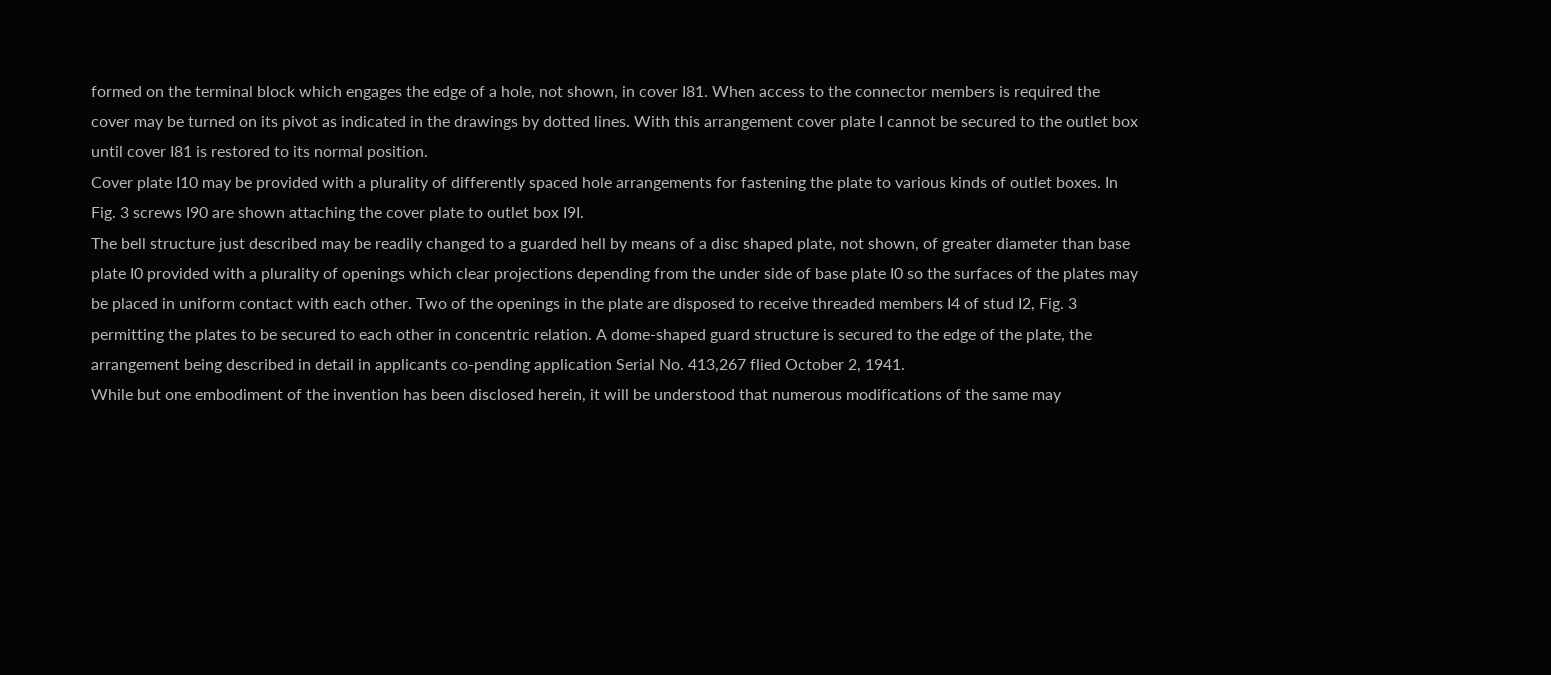formed on the terminal block which engages the edge of a hole, not shown, in cover I81. When access to the connector members is required the cover may be turned on its pivot as indicated in the drawings by dotted lines. With this arrangement cover plate I cannot be secured to the outlet box until cover I81 is restored to its normal position.
Cover plate I10 may be provided with a plurality of differently spaced hole arrangements for fastening the plate to various kinds of outlet boxes. In Fig. 3 screws I90 are shown attaching the cover plate to outlet box I9I.
The bell structure just described may be readily changed to a guarded hell by means of a disc shaped plate, not shown, of greater diameter than base plate I0 provided with a plurality of openings which clear projections depending from the under side of base plate I0 so the surfaces of the plates may be placed in uniform contact with each other. Two of the openings in the plate are disposed to receive threaded members I4 of stud I2, Fig. 3 permitting the plates to be secured to each other in concentric relation. A dome-shaped guard structure is secured to the edge of the plate, the arrangement being described in detail in applicants co-pending application Serial No. 413,267 flied October 2, 1941.
While but one embodiment of the invention has been disclosed herein, it will be understood that numerous modifications of the same may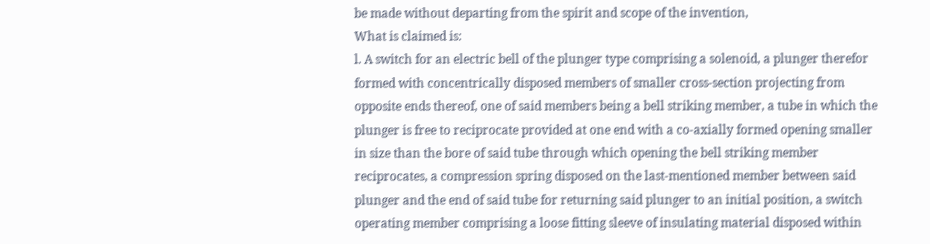be made without departing from the spirit and scope of the invention,
What is claimed is:
l. A switch for an electric bell of the plunger type comprising a solenoid, a plunger therefor formed with concentrically disposed members of smaller cross-section projecting from opposite ends thereof, one of said members being a bell striking member, a tube in which the plunger is free to reciprocate provided at one end with a co-axially formed opening smaller in size than the bore of said tube through which opening the bell striking member reciprocates, a compression spring disposed on the last-mentioned member between said plunger and the end of said tube for returning said plunger to an initial position, a switch operating member comprising a loose fitting sleeve of insulating material disposed within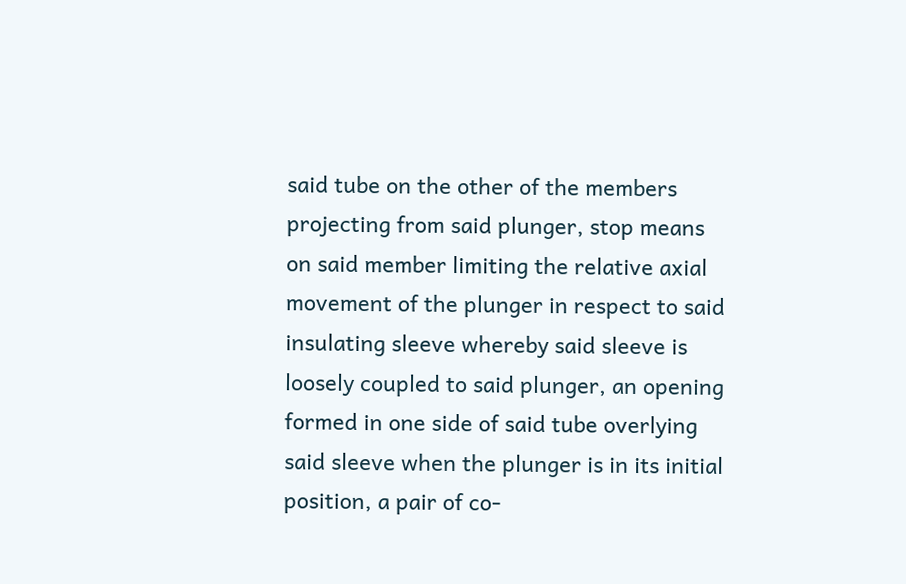said tube on the other of the members projecting from said plunger, stop means on said member limiting the relative axial movement of the plunger in respect to said insulating sleeve whereby said sleeve is loosely coupled to said plunger, an opening formed in one side of said tube overlying said sleeve when the plunger is in its initial position, a pair of co-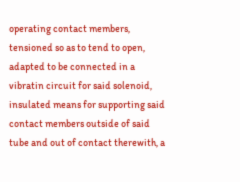operating contact members, tensioned so as to tend to open, adapted to be connected in a vibratin circuit for said solenoid, insulated means for supporting said contact members outside of said tube and out of contact therewith, a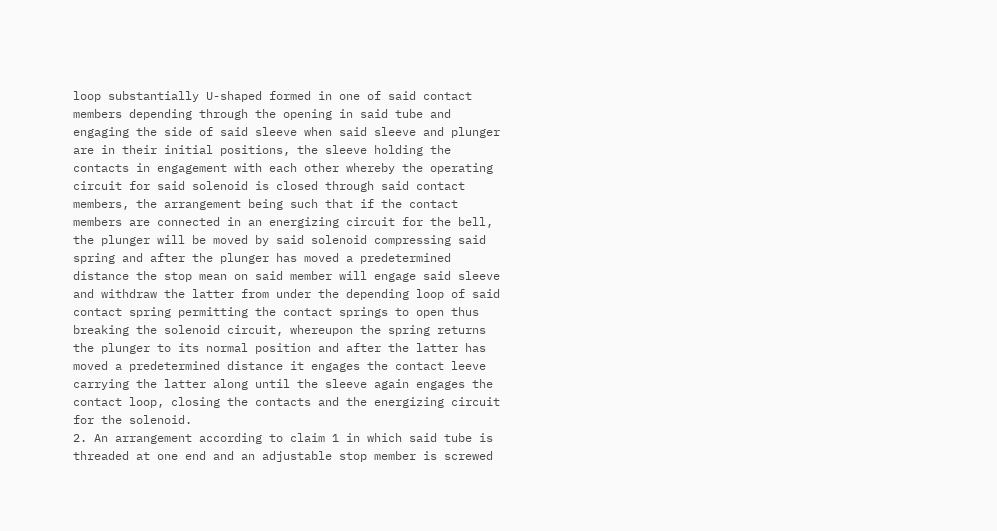loop substantially U-shaped formed in one of said contact members depending through the opening in said tube and engaging the side of said sleeve when said sleeve and plunger are in their initial positions, the sleeve holding the contacts in engagement with each other whereby the operating circuit for said solenoid is closed through said contact members, the arrangement being such that if the contact members are connected in an energizing circuit for the bell, the plunger will be moved by said solenoid compressing said spring and after the plunger has moved a predetermined distance the stop mean on said member will engage said sleeve and withdraw the latter from under the depending loop of said contact spring permitting the contact springs to open thus breaking the solenoid circuit, whereupon the spring returns the plunger to its normal position and after the latter has moved a predetermined distance it engages the contact leeve carrying the latter along until the sleeve again engages the contact loop, closing the contacts and the energizing circuit for the solenoid.
2. An arrangement according to claim 1 in which said tube is threaded at one end and an adjustable stop member is screwed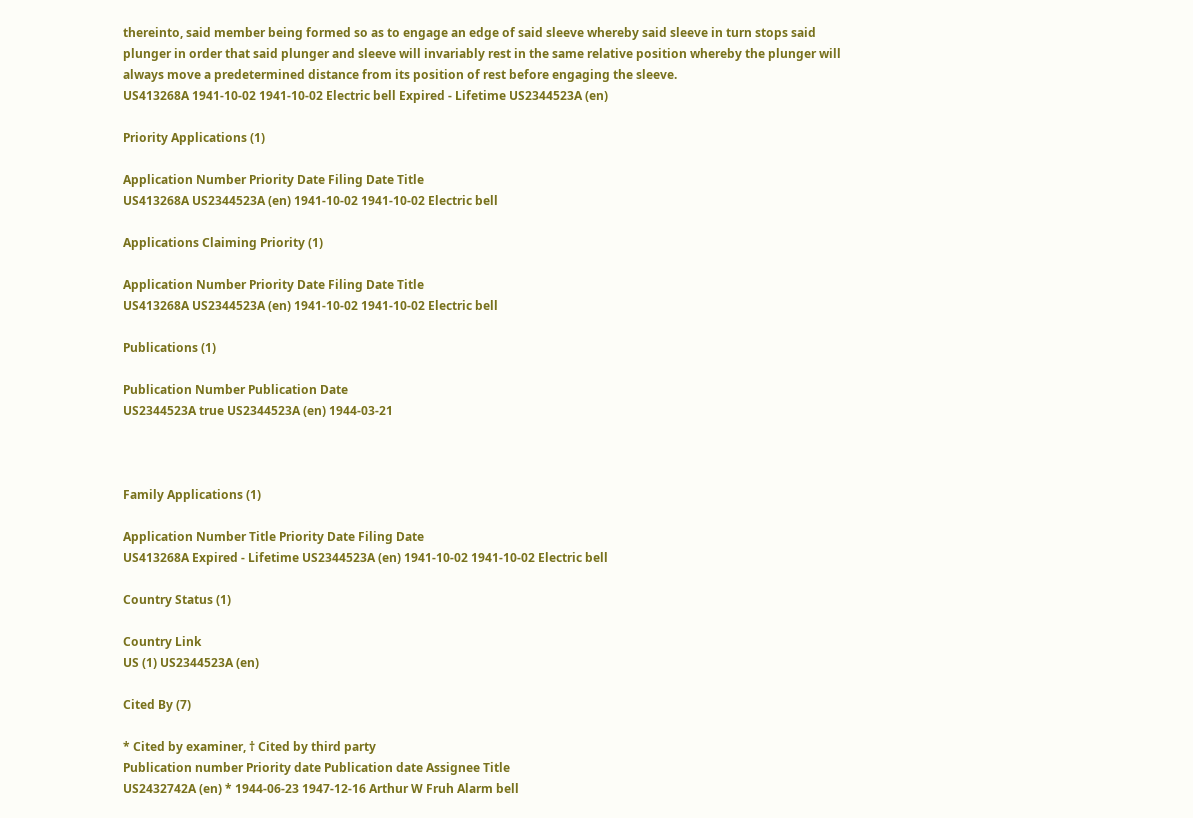thereinto, said member being formed so as to engage an edge of said sleeve whereby said sleeve in turn stops said plunger in order that said plunger and sleeve will invariably rest in the same relative position whereby the plunger will always move a predetermined distance from its position of rest before engaging the sleeve.
US413268A 1941-10-02 1941-10-02 Electric bell Expired - Lifetime US2344523A (en)

Priority Applications (1)

Application Number Priority Date Filing Date Title
US413268A US2344523A (en) 1941-10-02 1941-10-02 Electric bell

Applications Claiming Priority (1)

Application Number Priority Date Filing Date Title
US413268A US2344523A (en) 1941-10-02 1941-10-02 Electric bell

Publications (1)

Publication Number Publication Date
US2344523A true US2344523A (en) 1944-03-21



Family Applications (1)

Application Number Title Priority Date Filing Date
US413268A Expired - Lifetime US2344523A (en) 1941-10-02 1941-10-02 Electric bell

Country Status (1)

Country Link
US (1) US2344523A (en)

Cited By (7)

* Cited by examiner, † Cited by third party
Publication number Priority date Publication date Assignee Title
US2432742A (en) * 1944-06-23 1947-12-16 Arthur W Fruh Alarm bell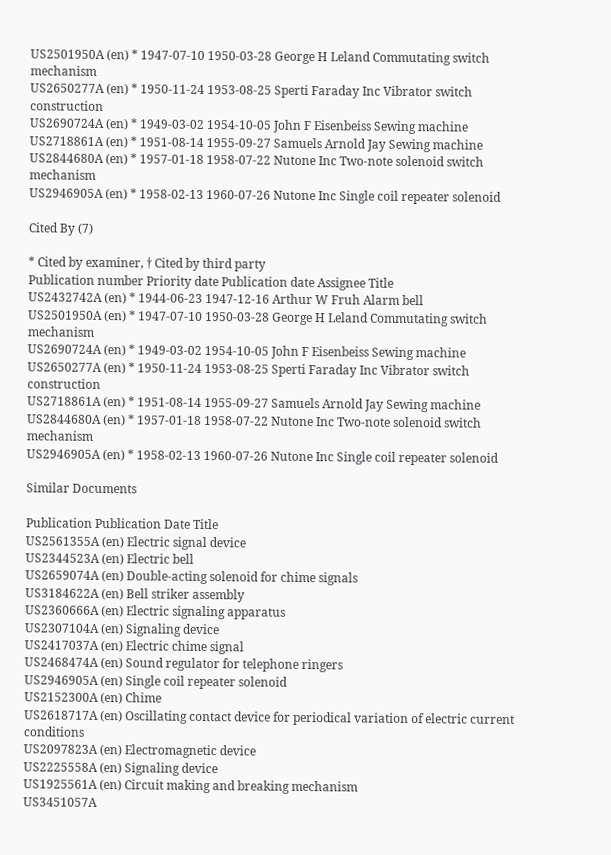US2501950A (en) * 1947-07-10 1950-03-28 George H Leland Commutating switch mechanism
US2650277A (en) * 1950-11-24 1953-08-25 Sperti Faraday Inc Vibrator switch construction
US2690724A (en) * 1949-03-02 1954-10-05 John F Eisenbeiss Sewing machine
US2718861A (en) * 1951-08-14 1955-09-27 Samuels Arnold Jay Sewing machine
US2844680A (en) * 1957-01-18 1958-07-22 Nutone Inc Two-note solenoid switch mechanism
US2946905A (en) * 1958-02-13 1960-07-26 Nutone Inc Single coil repeater solenoid

Cited By (7)

* Cited by examiner, † Cited by third party
Publication number Priority date Publication date Assignee Title
US2432742A (en) * 1944-06-23 1947-12-16 Arthur W Fruh Alarm bell
US2501950A (en) * 1947-07-10 1950-03-28 George H Leland Commutating switch mechanism
US2690724A (en) * 1949-03-02 1954-10-05 John F Eisenbeiss Sewing machine
US2650277A (en) * 1950-11-24 1953-08-25 Sperti Faraday Inc Vibrator switch construction
US2718861A (en) * 1951-08-14 1955-09-27 Samuels Arnold Jay Sewing machine
US2844680A (en) * 1957-01-18 1958-07-22 Nutone Inc Two-note solenoid switch mechanism
US2946905A (en) * 1958-02-13 1960-07-26 Nutone Inc Single coil repeater solenoid

Similar Documents

Publication Publication Date Title
US2561355A (en) Electric signal device
US2344523A (en) Electric bell
US2659074A (en) Double-acting solenoid for chime signals
US3184622A (en) Bell striker assembly
US2360666A (en) Electric signaling apparatus
US2307104A (en) Signaling device
US2417037A (en) Electric chime signal
US2468474A (en) Sound regulator for telephone ringers
US2946905A (en) Single coil repeater solenoid
US2152300A (en) Chime
US2618717A (en) Oscillating contact device for periodical variation of electric current conditions
US2097823A (en) Electromagnetic device
US2225558A (en) Signaling device
US1925561A (en) Circuit making and breaking mechanism
US3451057A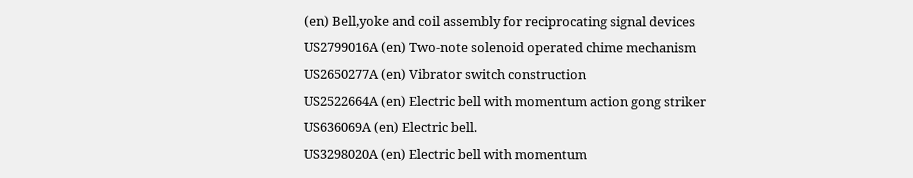(en) Bell,yoke and coil assembly for reciprocating signal devices
US2799016A (en) Two-note solenoid operated chime mechanism
US2650277A (en) Vibrator switch construction
US2522664A (en) Electric bell with momentum action gong striker
US636069A (en) Electric bell.
US3298020A (en) Electric bell with momentum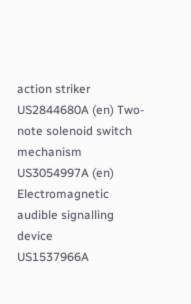action striker
US2844680A (en) Two-note solenoid switch mechanism
US3054997A (en) Electromagnetic audible signalling device
US1537966A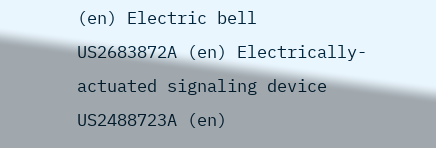(en) Electric bell
US2683872A (en) Electrically-actuated signaling device
US2488723A (en)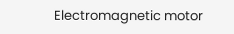Electromagnetic motor